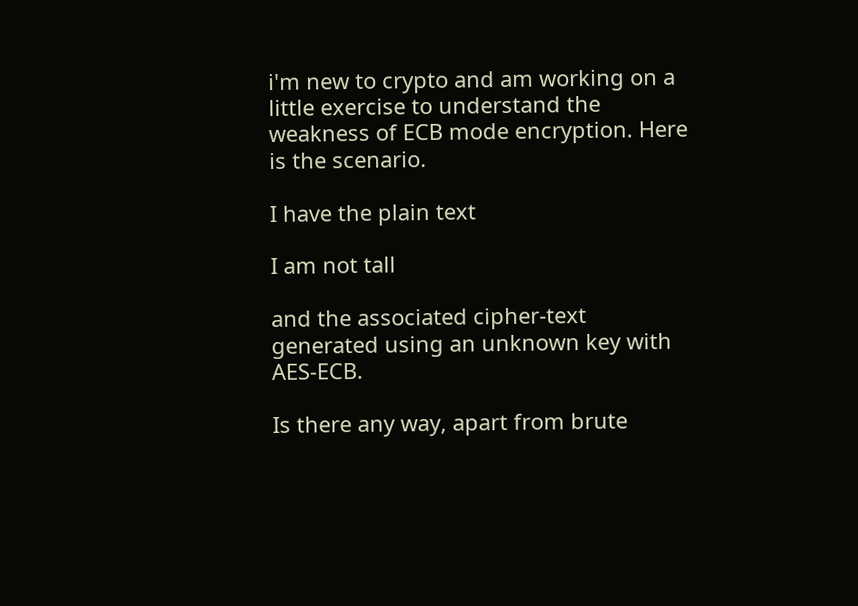i'm new to crypto and am working on a little exercise to understand the weakness of ECB mode encryption. Here is the scenario.

I have the plain text

I am not tall

and the associated cipher-text generated using an unknown key with AES-ECB.

Is there any way, apart from brute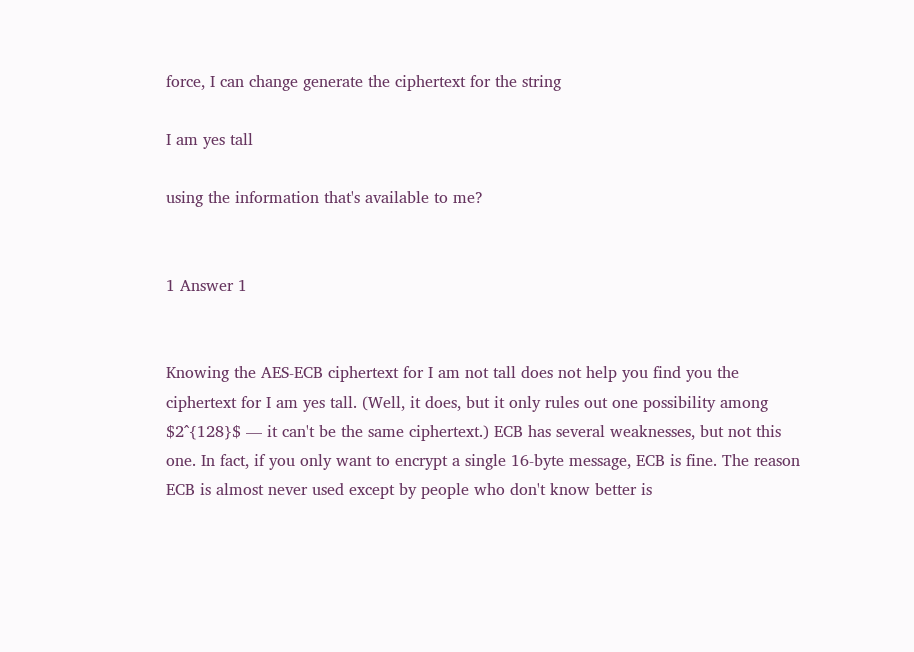force, I can change generate the ciphertext for the string

I am yes tall

using the information that's available to me?


1 Answer 1


Knowing the AES-ECB ciphertext for I am not tall does not help you find you the ciphertext for I am yes tall. (Well, it does, but it only rules out one possibility among $2^{128}$ — it can't be the same ciphertext.) ECB has several weaknesses, but not this one. In fact, if you only want to encrypt a single 16-byte message, ECB is fine. The reason ECB is almost never used except by people who don't know better is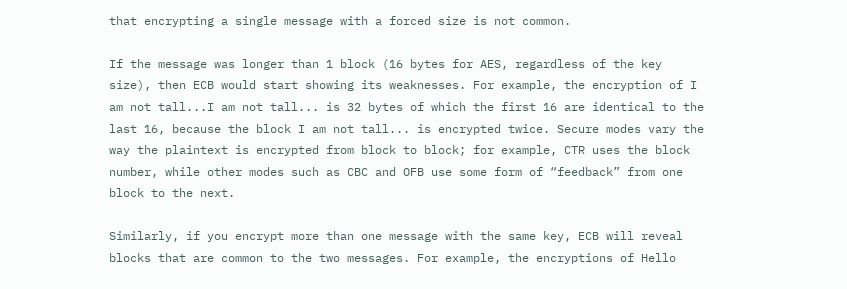that encrypting a single message with a forced size is not common.

If the message was longer than 1 block (16 bytes for AES, regardless of the key size), then ECB would start showing its weaknesses. For example, the encryption of I am not tall...I am not tall... is 32 bytes of which the first 16 are identical to the last 16, because the block I am not tall... is encrypted twice. Secure modes vary the way the plaintext is encrypted from block to block; for example, CTR uses the block number, while other modes such as CBC and OFB use some form of “feedback” from one block to the next.

Similarly, if you encrypt more than one message with the same key, ECB will reveal blocks that are common to the two messages. For example, the encryptions of Hello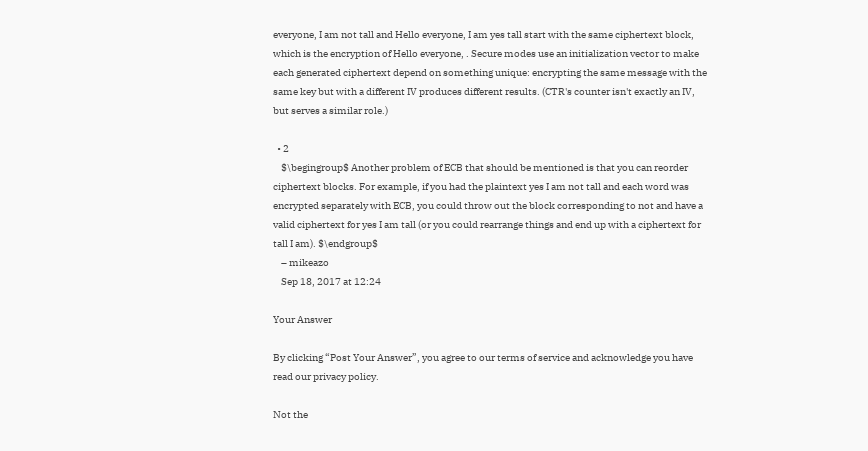everyone, I am not tall and Hello everyone, I am yes tall start with the same ciphertext block, which is the encryption of Hello everyone, . Secure modes use an initialization vector to make each generated ciphertext depend on something unique: encrypting the same message with the same key but with a different IV produces different results. (CTR's counter isn't exactly an IV, but serves a similar role.)

  • 2
    $\begingroup$ Another problem of ECB that should be mentioned is that you can reorder ciphertext blocks. For example, if you had the plaintext yes I am not tall and each word was encrypted separately with ECB, you could throw out the block corresponding to not and have a valid ciphertext for yes I am tall (or you could rearrange things and end up with a ciphertext for tall I am). $\endgroup$
    – mikeazo
    Sep 18, 2017 at 12:24

Your Answer

By clicking “Post Your Answer”, you agree to our terms of service and acknowledge you have read our privacy policy.

Not the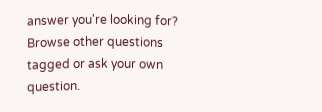answer you're looking for? Browse other questions tagged or ask your own question.